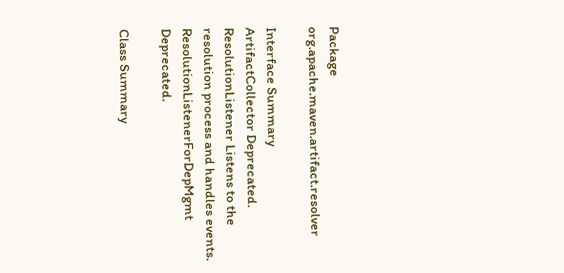Package org.apache.maven.artifact.resolver

Interface Summary
ArtifactCollector Deprecated.
ResolutionListener Listens to the resolution process and handles events.
ResolutionListenerForDepMgmt Deprecated.

Class Summary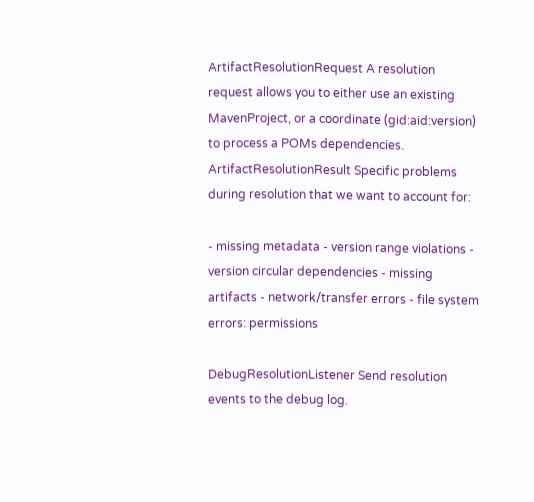ArtifactResolutionRequest A resolution request allows you to either use an existing MavenProject, or a coordinate (gid:aid:version) to process a POMs dependencies.
ArtifactResolutionResult Specific problems during resolution that we want to account for:

- missing metadata - version range violations - version circular dependencies - missing artifacts - network/transfer errors - file system errors: permissions

DebugResolutionListener Send resolution events to the debug log.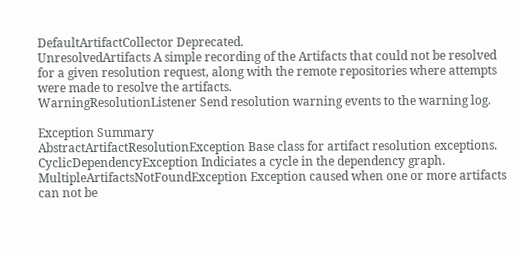DefaultArtifactCollector Deprecated.
UnresolvedArtifacts A simple recording of the Artifacts that could not be resolved for a given resolution request, along with the remote repositories where attempts were made to resolve the artifacts.
WarningResolutionListener Send resolution warning events to the warning log.

Exception Summary
AbstractArtifactResolutionException Base class for artifact resolution exceptions.
CyclicDependencyException Indiciates a cycle in the dependency graph.
MultipleArtifactsNotFoundException Exception caused when one or more artifacts can not be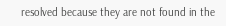resolved because they are not found in the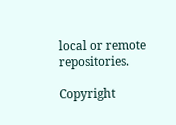local or remote repositories.

Copyright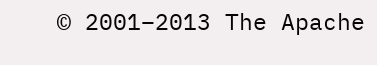© 2001–2013 The Apache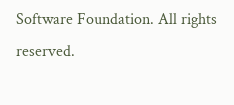Software Foundation. All rights reserved.